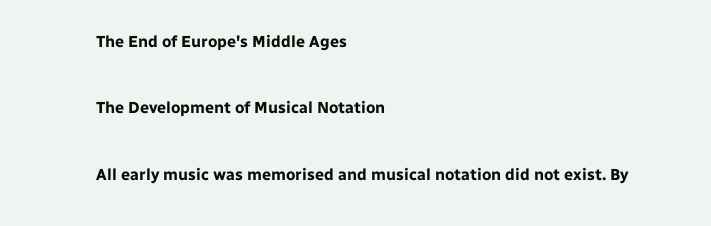The End of Europe's Middle Ages

The Development of Musical Notation

All early music was memorised and musical notation did not exist. By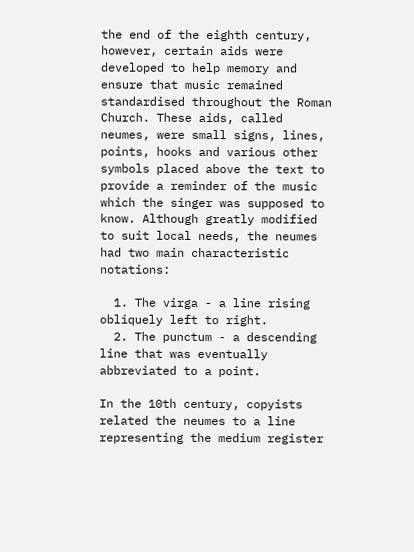the end of the eighth century, however, certain aids were developed to help memory and ensure that music remained standardised throughout the Roman Church. These aids, called neumes, were small signs, lines, points, hooks and various other symbols placed above the text to provide a reminder of the music which the singer was supposed to know. Although greatly modified to suit local needs, the neumes had two main characteristic notations:

  1. The virga - a line rising obliquely left to right.
  2. The punctum - a descending line that was eventually abbreviated to a point.

In the 10th century, copyists related the neumes to a line representing the medium register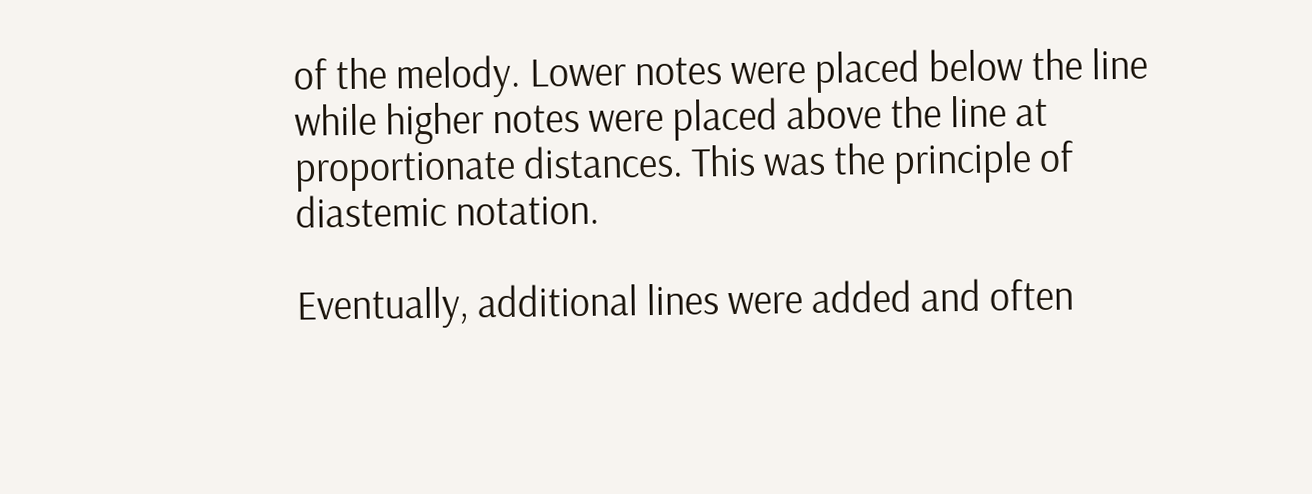of the melody. Lower notes were placed below the line while higher notes were placed above the line at proportionate distances. This was the principle of diastemic notation.

Eventually, additional lines were added and often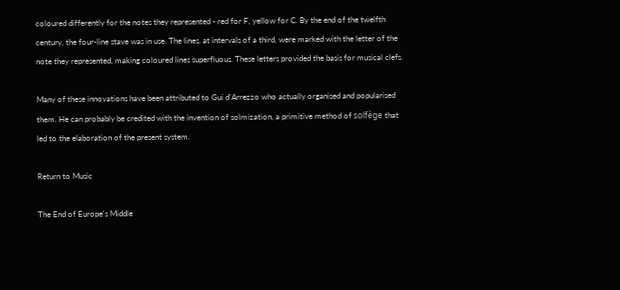coloured differently for the notes they represented - red for F, yellow for C. By the end of the twelfth century, the four-line stave was in use. The lines, at intervals of a third, were marked with the letter of the note they represented, making coloured lines superfluous. These letters provided the basis for musical clefs.

Many of these innovations have been attributed to Gui d'Arrezzo who actually organised and popularised them. He can probably be credited with the invention of solmization, a primitive method of solfège that led to the elaboration of the present system.

Return to Music

The End of Europe's Middle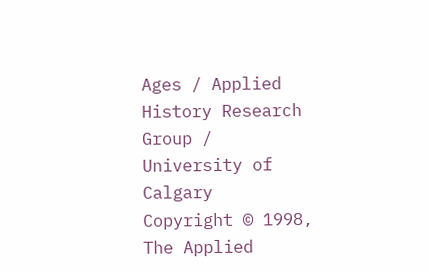Ages / Applied History Research Group / University of Calgary
Copyright © 1998, The Applied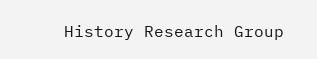History Research Group